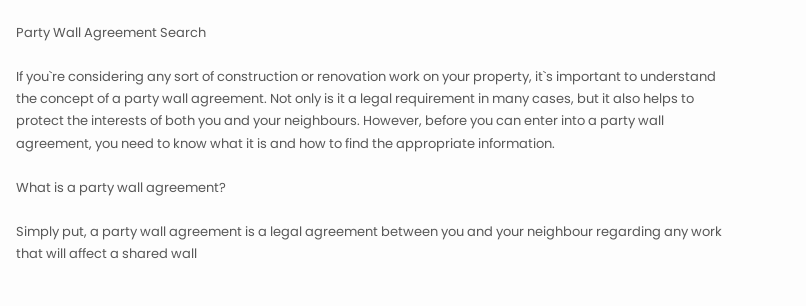Party Wall Agreement Search

If you`re considering any sort of construction or renovation work on your property, it`s important to understand the concept of a party wall agreement. Not only is it a legal requirement in many cases, but it also helps to protect the interests of both you and your neighbours. However, before you can enter into a party wall agreement, you need to know what it is and how to find the appropriate information.

What is a party wall agreement?

Simply put, a party wall agreement is a legal agreement between you and your neighbour regarding any work that will affect a shared wall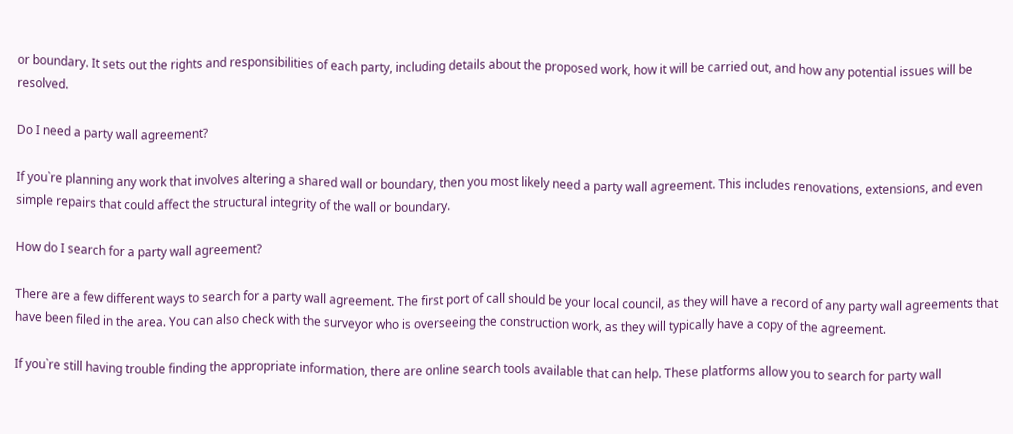or boundary. It sets out the rights and responsibilities of each party, including details about the proposed work, how it will be carried out, and how any potential issues will be resolved.

Do I need a party wall agreement?

If you`re planning any work that involves altering a shared wall or boundary, then you most likely need a party wall agreement. This includes renovations, extensions, and even simple repairs that could affect the structural integrity of the wall or boundary.

How do I search for a party wall agreement?

There are a few different ways to search for a party wall agreement. The first port of call should be your local council, as they will have a record of any party wall agreements that have been filed in the area. You can also check with the surveyor who is overseeing the construction work, as they will typically have a copy of the agreement.

If you`re still having trouble finding the appropriate information, there are online search tools available that can help. These platforms allow you to search for party wall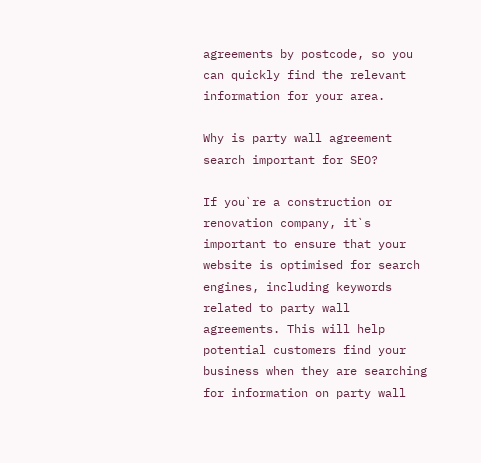agreements by postcode, so you can quickly find the relevant information for your area.

Why is party wall agreement search important for SEO?

If you`re a construction or renovation company, it`s important to ensure that your website is optimised for search engines, including keywords related to party wall agreements. This will help potential customers find your business when they are searching for information on party wall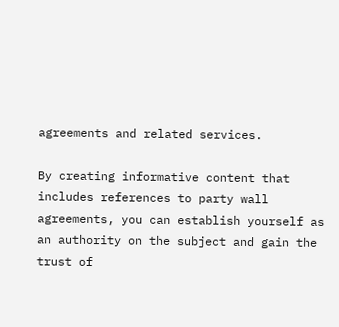agreements and related services.

By creating informative content that includes references to party wall agreements, you can establish yourself as an authority on the subject and gain the trust of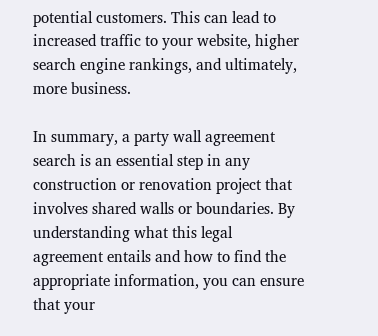potential customers. This can lead to increased traffic to your website, higher search engine rankings, and ultimately, more business.

In summary, a party wall agreement search is an essential step in any construction or renovation project that involves shared walls or boundaries. By understanding what this legal agreement entails and how to find the appropriate information, you can ensure that your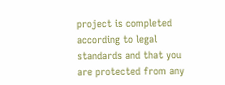project is completed according to legal standards and that you are protected from any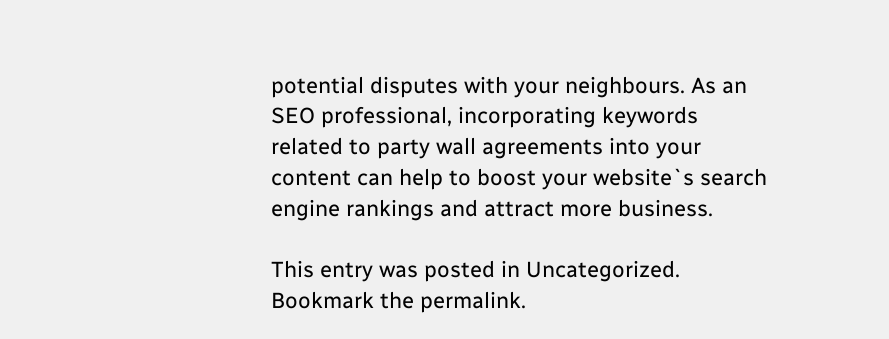potential disputes with your neighbours. As an SEO professional, incorporating keywords related to party wall agreements into your content can help to boost your website`s search engine rankings and attract more business.

This entry was posted in Uncategorized. Bookmark the permalink.